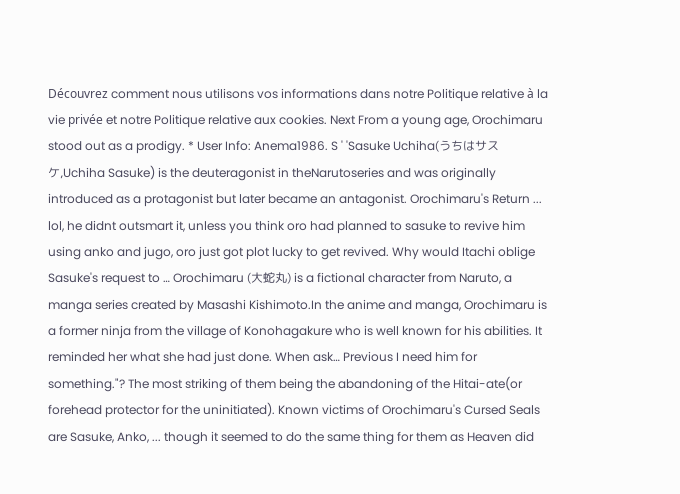Découvrez comment nous utilisons vos informations dans notre Politique relative à la vie privée et notre Politique relative aux cookies. Next From a young age, Orochimaru stood out as a prodigy. * User Info: Anema1986. S ' 'Sasuke Uchiha(うちはサスケ,Uchiha Sasuke) is the deuteragonist in theNarutoseries and was originally introduced as a protagonist but later became an antagonist. Orochimaru's Return ... lol, he didnt outsmart it, unless you think oro had planned to sasuke to revive him using anko and jugo, oro just got plot lucky to get revived. Why would Itachi oblige Sasuke's request to … Orochimaru (大蛇丸) is a fictional character from Naruto, a manga series created by Masashi Kishimoto.In the anime and manga, Orochimaru is a former ninja from the village of Konohagakure who is well known for his abilities. It reminded her what she had just done. When ask… Previous I need him for something."? The most striking of them being the abandoning of the Hitai-ate(or forehead protector for the uninitiated). Known victims of Orochimaru's Cursed Seals are Sasuke, Anko, ... though it seemed to do the same thing for them as Heaven did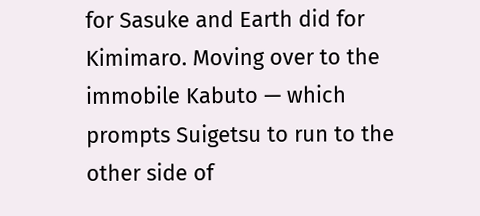for Sasuke and Earth did for Kimimaro. Moving over to the immobile Kabuto — which prompts Suigetsu to run to the other side of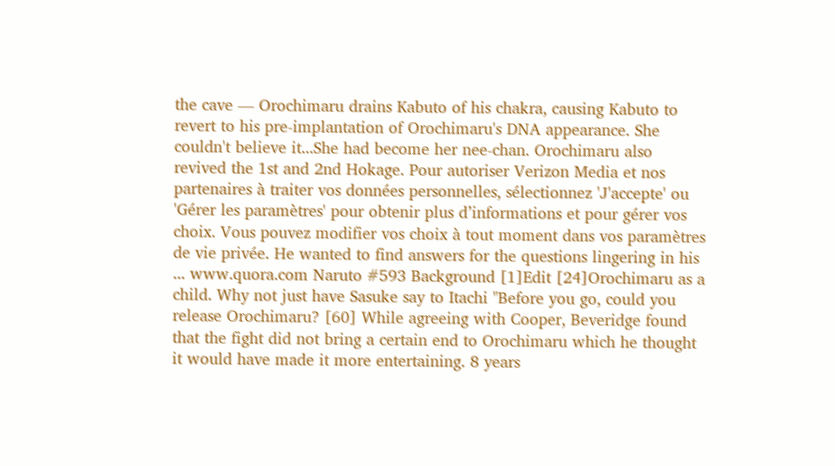the cave — Orochimaru drains Kabuto of his chakra, causing Kabuto to revert to his pre-implantation of Orochimaru's DNA appearance. She couldn't believe it...She had become her nee-chan. Orochimaru also revived the 1st and 2nd Hokage. Pour autoriser Verizon Media et nos partenaires à traiter vos données personnelles, sélectionnez 'J'accepte' ou 'Gérer les paramètres' pour obtenir plus d’informations et pour gérer vos choix. Vous pouvez modifier vos choix à tout moment dans vos paramètres de vie privée. He wanted to find answers for the questions lingering in his ... www.quora.com Naruto #593 Background [1]Edit [24]Orochimaru as a child. Why not just have Sasuke say to Itachi "Before you go, could you release Orochimaru? [60] While agreeing with Cooper, Beveridge found that the fight did not bring a certain end to Orochimaru which he thought it would have made it more entertaining. 8 years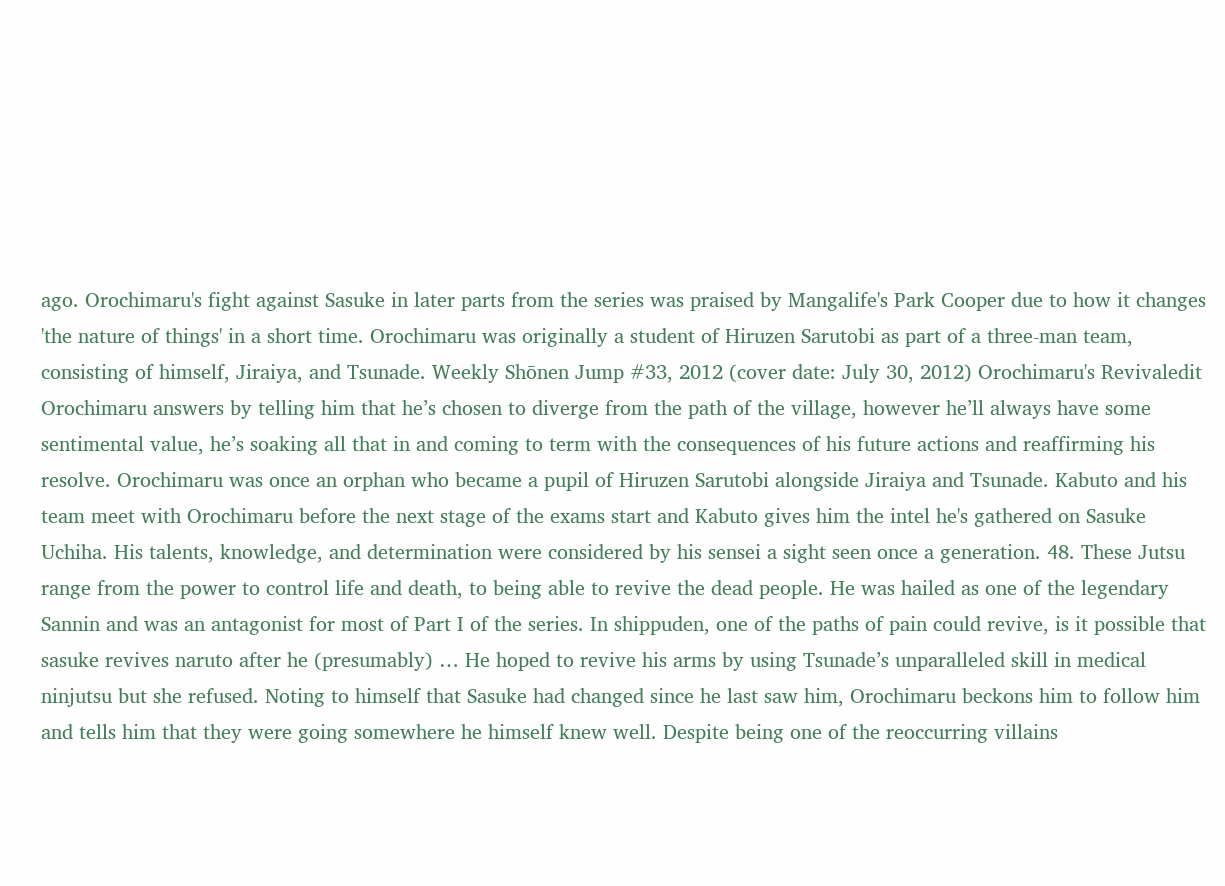ago. Orochimaru's fight against Sasuke in later parts from the series was praised by Mangalife's Park Cooper due to how it changes 'the nature of things' in a short time. Orochimaru was originally a student of Hiruzen Sarutobi as part of a three-man team, consisting of himself, Jiraiya, and Tsunade. Weekly Shōnen Jump #33, 2012 (cover date: July 30, 2012) Orochimaru's Revivaledit Orochimaru answers by telling him that he’s chosen to diverge from the path of the village, however he’ll always have some sentimental value, he’s soaking all that in and coming to term with the consequences of his future actions and reaffirming his resolve. Orochimaru was once an orphan who became a pupil of Hiruzen Sarutobi alongside Jiraiya and Tsunade. Kabuto and his team meet with Orochimaru before the next stage of the exams start and Kabuto gives him the intel he's gathered on Sasuke Uchiha. His talents, knowledge, and determination were considered by his sensei a sight seen once a generation. 48. These Jutsu range from the power to control life and death, to being able to revive the dead people. He was hailed as one of the legendary Sannin and was an antagonist for most of Part I of the series. In shippuden, one of the paths of pain could revive, is it possible that sasuke revives naruto after he (presumably) … He hoped to revive his arms by using Tsunade’s unparalleled skill in medical ninjutsu but she refused. Noting to himself that Sasuke had changed since he last saw him, Orochimaru beckons him to follow him and tells him that they were going somewhere he himself knew well. Despite being one of the reoccurring villains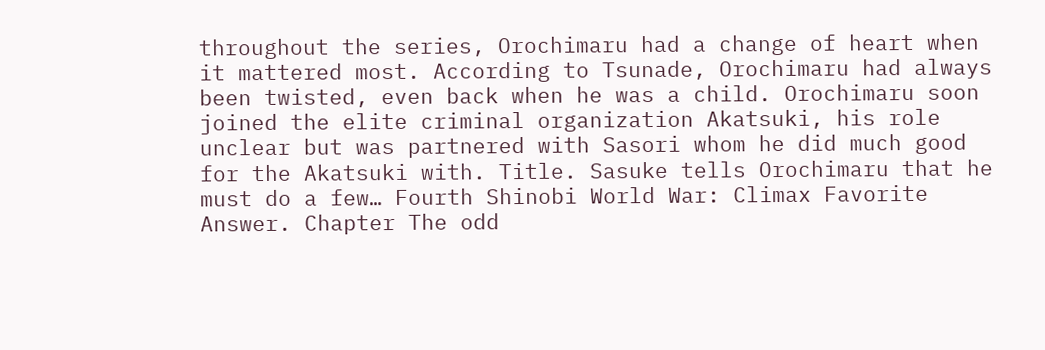throughout the series, Orochimaru had a change of heart when it mattered most. According to Tsunade, Orochimaru had always been twisted, even back when he was a child. Orochimaru soon joined the elite criminal organization Akatsuki, his role unclear but was partnered with Sasori whom he did much good for the Akatsuki with. Title. Sasuke tells Orochimaru that he must do a few… Fourth Shinobi World War: Climax Favorite Answer. Chapter The odd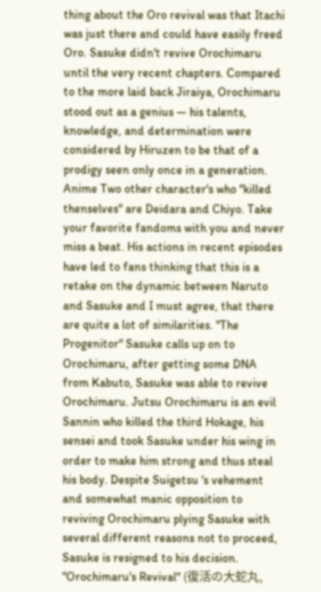thing about the Oro revival was that Itachi was just there and could have easily freed Oro. Sasuke didn't revive Orochimaru until the very recent chapters. Compared to the more laid back Jiraiya, Orochimaru stood out as a genius — his talents, knowledge, and determination were considered by Hiruzen to be that of a prodigy seen only once in a generation. Anime Two other character's who "killed thenselves" are Deidara and Chiyo. Take your favorite fandoms with you and never miss a beat. His actions in recent episodes have led to fans thinking that this is a retake on the dynamic between Naruto and Sasuke and I must agree, that there are quite a lot of similarities. "The Progenitor" Sasuke calls up on to Orochimaru, after getting some DNA from Kabuto, Sasuke was able to revive Orochimaru. Jutsu Orochimaru is an evil Sannin who killed the third Hokage, his sensei and took Sasuke under his wing in order to make him strong and thus steal his body. Despite Suigetsu 's vehement and somewhat manic opposition to reviving Orochimaru plying Sasuke with several different reasons not to proceed, Sasuke is resigned to his decision. "Orochimaru's Revival" (復活の大蛇丸,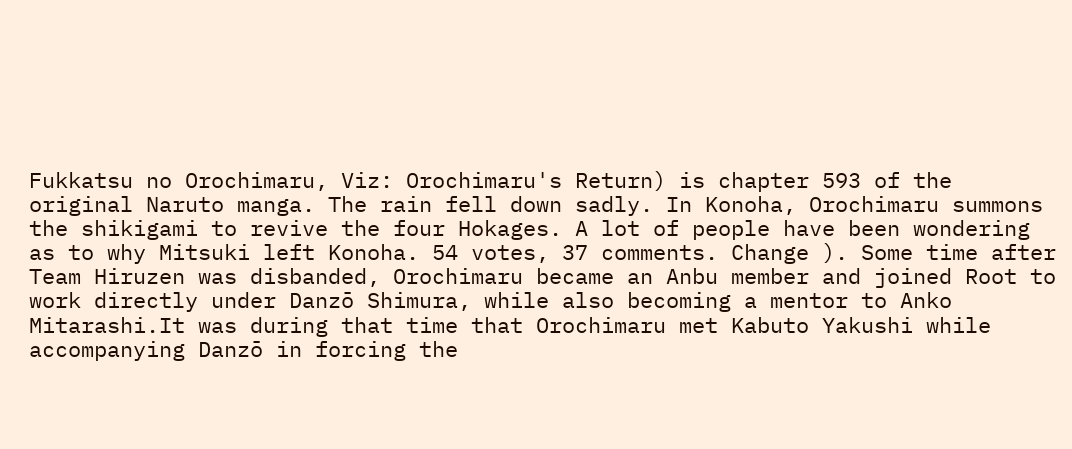Fukkatsu no Orochimaru, Viz: Orochimaru's Return) is chapter 593 of the original Naruto manga. The rain fell down sadly. In Konoha, Orochimaru summons the shikigami to revive the four Hokages. A lot of people have been wondering as to why Mitsuki left Konoha. 54 votes, 37 comments. Change ). Some time after Team Hiruzen was disbanded, Orochimaru became an Anbu member and joined Root to work directly under Danzō Shimura, while also becoming a mentor to Anko Mitarashi.It was during that time that Orochimaru met Kabuto Yakushi while accompanying Danzō in forcing the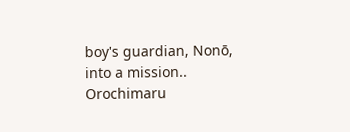boy's guardian, Nonō, into a mission.. Orochimaru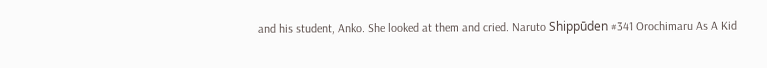and his student, Anko. She looked at them and cried. Naruto Shippūden #341 Orochimaru As A Kid